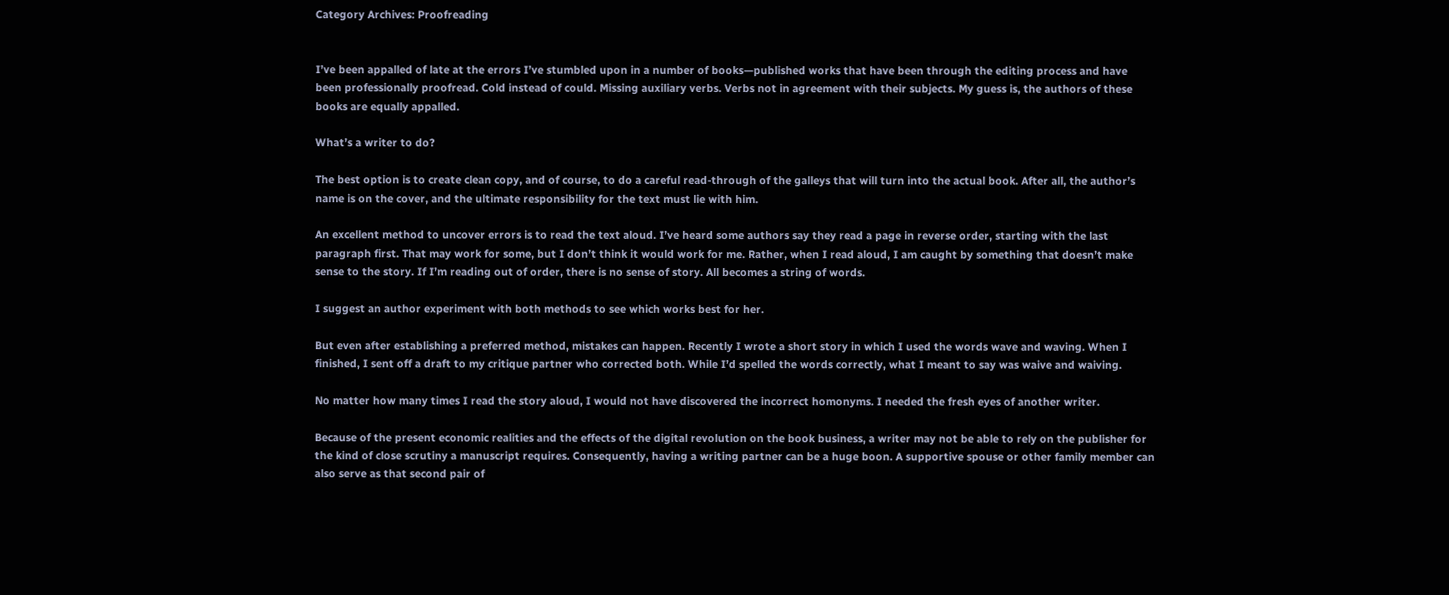Category Archives: Proofreading


I’ve been appalled of late at the errors I’ve stumbled upon in a number of books—published works that have been through the editing process and have been professionally proofread. Cold instead of could. Missing auxiliary verbs. Verbs not in agreement with their subjects. My guess is, the authors of these books are equally appalled.

What’s a writer to do?

The best option is to create clean copy, and of course, to do a careful read-through of the galleys that will turn into the actual book. After all, the author’s name is on the cover, and the ultimate responsibility for the text must lie with him.

An excellent method to uncover errors is to read the text aloud. I’ve heard some authors say they read a page in reverse order, starting with the last paragraph first. That may work for some, but I don’t think it would work for me. Rather, when I read aloud, I am caught by something that doesn’t make sense to the story. If I’m reading out of order, there is no sense of story. All becomes a string of words.

I suggest an author experiment with both methods to see which works best for her.

But even after establishing a preferred method, mistakes can happen. Recently I wrote a short story in which I used the words wave and waving. When I finished, I sent off a draft to my critique partner who corrected both. While I’d spelled the words correctly, what I meant to say was waive and waiving.

No matter how many times I read the story aloud, I would not have discovered the incorrect homonyms. I needed the fresh eyes of another writer.

Because of the present economic realities and the effects of the digital revolution on the book business, a writer may not be able to rely on the publisher for the kind of close scrutiny a manuscript requires. Consequently, having a writing partner can be a huge boon. A supportive spouse or other family member can also serve as that second pair of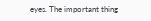eyes. The important thing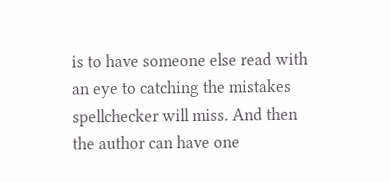is to have someone else read with an eye to catching the mistakes spellchecker will miss. And then the author can have one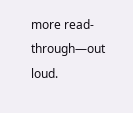more read-through—out loud.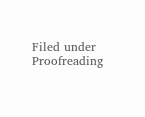Filed under Proofreading